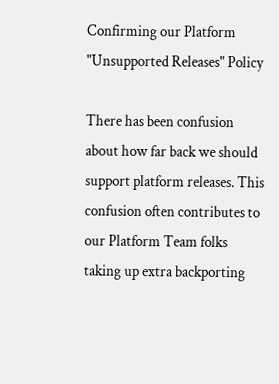Confirming our Platform "Unsupported Releases" Policy

There has been confusion about how far back we should support platform releases. This confusion often contributes to our Platform Team folks taking up extra backporting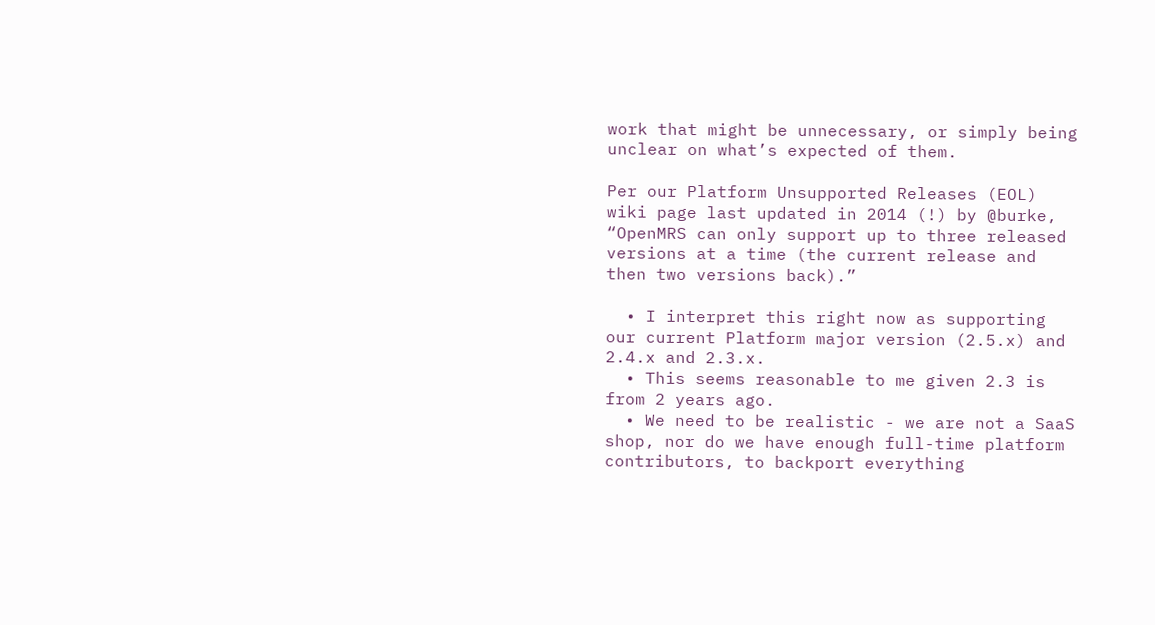work that might be unnecessary, or simply being unclear on what’s expected of them.

Per our Platform Unsupported Releases (EOL) wiki page last updated in 2014 (!) by @burke, “OpenMRS can only support up to three released versions at a time (the current release and then two versions back).”

  • I interpret this right now as supporting our current Platform major version (2.5.x) and 2.4.x and 2.3.x.
  • This seems reasonable to me given 2.3 is from 2 years ago.
  • We need to be realistic - we are not a SaaS shop, nor do we have enough full-time platform contributors, to backport everything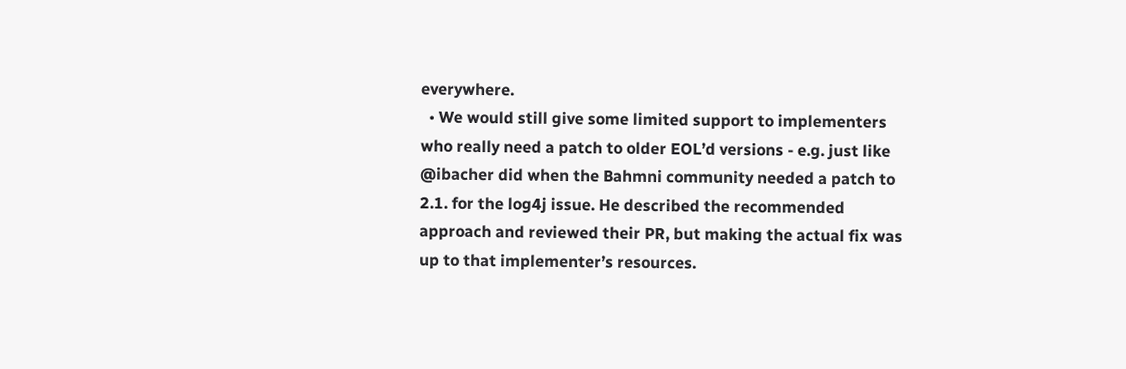everywhere.
  • We would still give some limited support to implementers who really need a patch to older EOL’d versions - e.g. just like @ibacher did when the Bahmni community needed a patch to 2.1. for the log4j issue. He described the recommended approach and reviewed their PR, but making the actual fix was up to that implementer’s resources.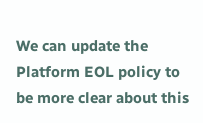We can update the Platform EOL policy to be more clear about this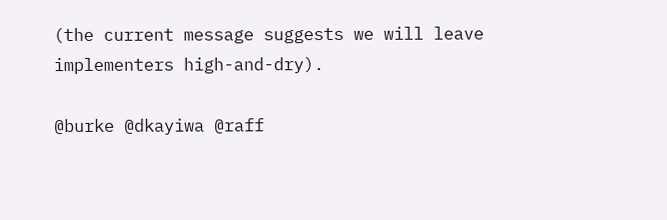(the current message suggests we will leave implementers high-and-dry).

@burke @dkayiwa @raff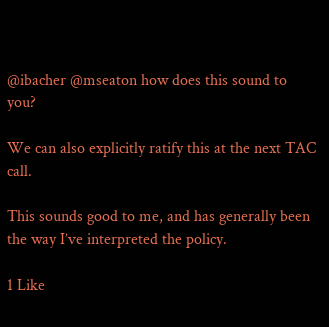@ibacher @mseaton how does this sound to you?

We can also explicitly ratify this at the next TAC call.

This sounds good to me, and has generally been the way I’ve interpreted the policy.

1 Like